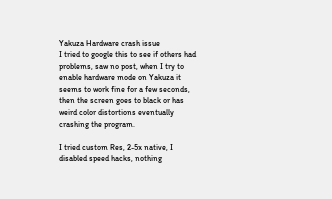Yakuza Hardware crash issue
I tried to google this to see if others had problems, saw no post, when I try to enable hardware mode on Yakuza it seems to work fine for a few seconds, then the screen goes to black or has weird color distortions eventually crashing the program.

I tried custom Res, 2-5x native, I disabled speed hacks, nothing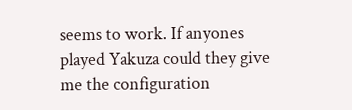seems to work. If anyones played Yakuza could they give me the configuration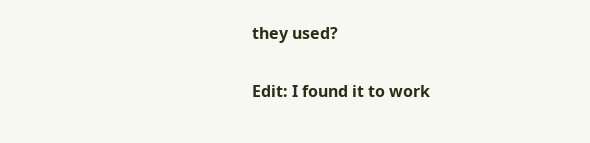they used?

Edit: I found it to work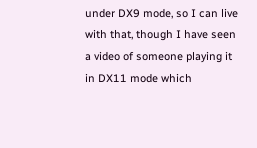under DX9 mode, so I can live with that, though I have seen a video of someone playing it in DX11 mode which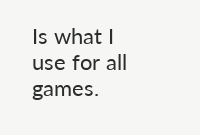Is what I use for all games.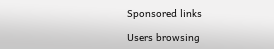Sponsored links

Users browsing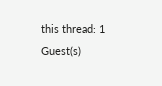this thread: 1 Guest(s)